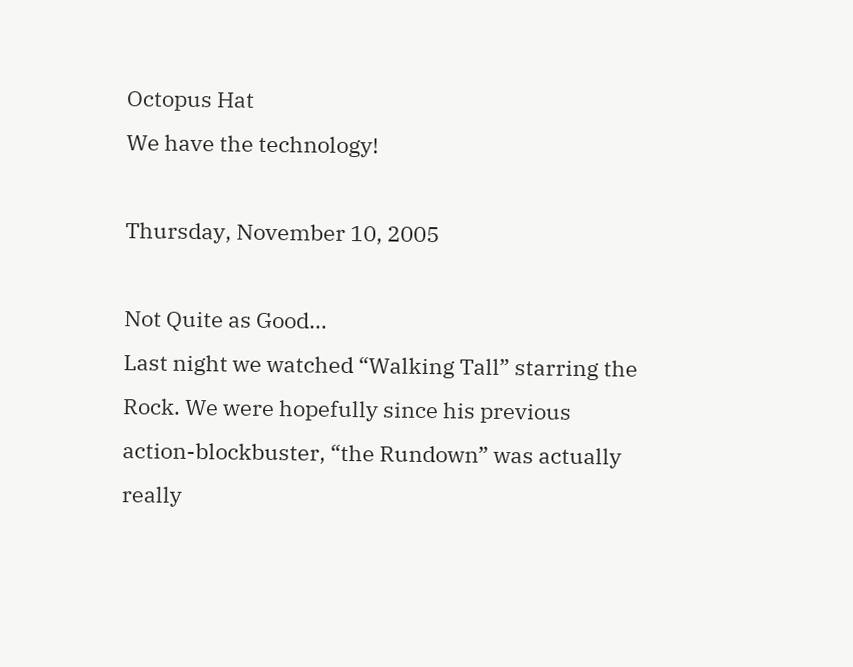Octopus Hat
We have the technology!

Thursday, November 10, 2005

Not Quite as Good…
Last night we watched “Walking Tall” starring the Rock. We were hopefully since his previous action-blockbuster, “the Rundown” was actually really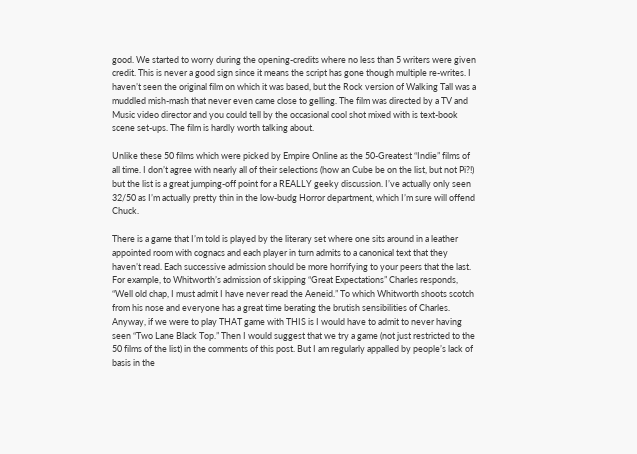good. We started to worry during the opening-credits where no less than 5 writers were given credit. This is never a good sign since it means the script has gone though multiple re-writes. I haven’t seen the original film on which it was based, but the Rock version of Walking Tall was a muddled mish-mash that never even came close to gelling. The film was directed by a TV and Music video director and you could tell by the occasional cool shot mixed with is text-book scene set-ups. The film is hardly worth talking about.

Unlike these 50 films which were picked by Empire Online as the 50-Greatest “Indie” films of all time. I don’t agree with nearly all of their selections (how an Cube be on the list, but not Pi?!) but the list is a great jumping-off point for a REALLY geeky discussion. I’ve actually only seen 32/50 as I’m actually pretty thin in the low-budg Horror department, which I’m sure will offend Chuck.

There is a game that I’m told is played by the literary set where one sits around in a leather appointed room with cognacs and each player in turn admits to a canonical text that they haven’t read. Each successive admission should be more horrifying to your peers that the last. For example, to Whitworth’s admission of skipping “Great Expectations” Charles responds, “Well old chap, I must admit I have never read the Aeneid.” To which Whitworth shoots scotch from his nose and everyone has a great time berating the brutish sensibilities of Charles. Anyway, if we were to play THAT game with THIS is I would have to admit to never having seen “Two Lane Black Top.” Then I would suggest that we try a game (not just restricted to the 50 films of the list) in the comments of this post. But I am regularly appalled by people’s lack of basis in the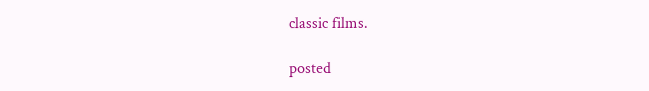classic films.

posted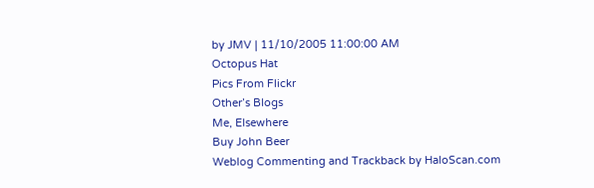by JMV | 11/10/2005 11:00:00 AM
Octopus Hat
Pics From Flickr
Other’s Blogs
Me, Elsewhere
Buy John Beer
Weblog Commenting and Trackback by HaloScan.com